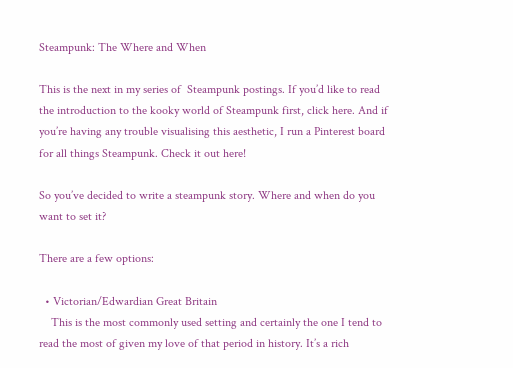Steampunk: The Where and When

This is the next in my series of  Steampunk postings. If you’d like to read the introduction to the kooky world of Steampunk first, click here. And if you’re having any trouble visualising this aesthetic, I run a Pinterest board for all things Steampunk. Check it out here!

So you’ve decided to write a steampunk story. Where and when do you want to set it?

There are a few options:

  • Victorian/Edwardian Great Britain
    This is the most commonly used setting and certainly the one I tend to read the most of given my love of that period in history. It’s a rich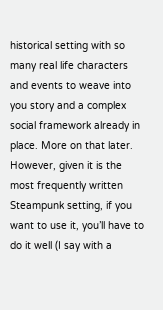historical setting with so many real life characters and events to weave into you story and a complex social framework already in place. More on that later. However, given it is the most frequently written Steampunk setting, if you want to use it, you’ll have to do it well (I say with a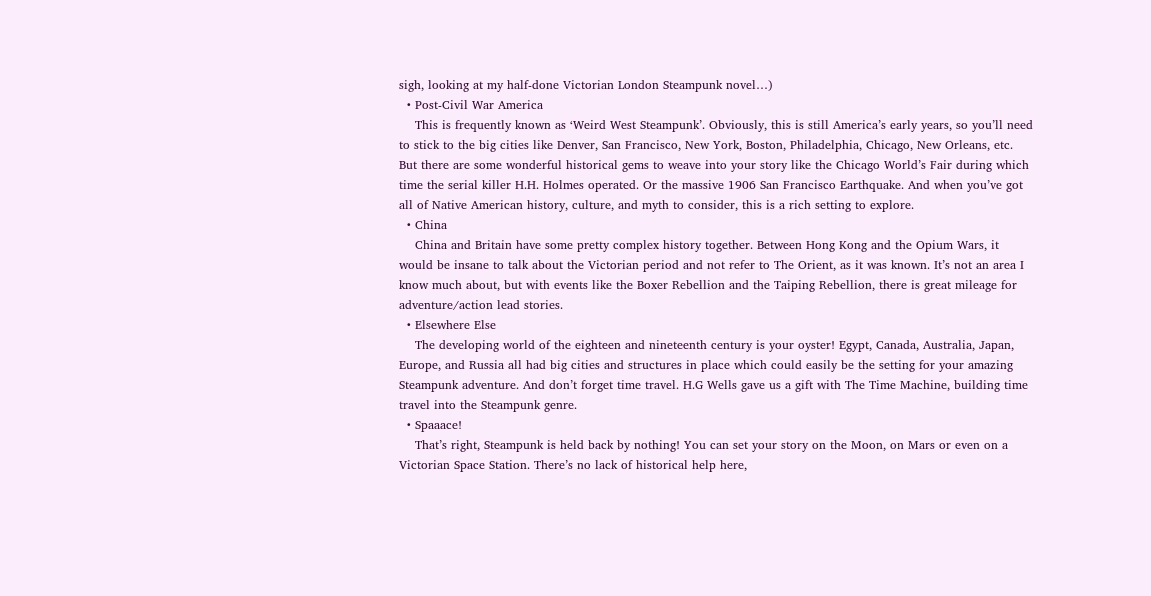sigh, looking at my half-done Victorian London Steampunk novel…)
  • Post-Civil War America
    This is frequently known as ‘Weird West Steampunk’. Obviously, this is still America’s early years, so you’ll need to stick to the big cities like Denver, San Francisco, New York, Boston, Philadelphia, Chicago, New Orleans, etc. But there are some wonderful historical gems to weave into your story like the Chicago World’s Fair during which time the serial killer H.H. Holmes operated. Or the massive 1906 San Francisco Earthquake. And when you’ve got all of Native American history, culture, and myth to consider, this is a rich setting to explore.
  • China
    China and Britain have some pretty complex history together. Between Hong Kong and the Opium Wars, it would be insane to talk about the Victorian period and not refer to The Orient, as it was known. It’s not an area I know much about, but with events like the Boxer Rebellion and the Taiping Rebellion, there is great mileage for adventure/action lead stories.
  • Elsewhere Else
    The developing world of the eighteen and nineteenth century is your oyster! Egypt, Canada, Australia, Japan, Europe, and Russia all had big cities and structures in place which could easily be the setting for your amazing Steampunk adventure. And don’t forget time travel. H.G Wells gave us a gift with The Time Machine, building time travel into the Steampunk genre.
  • Spaaace!
    That’s right, Steampunk is held back by nothing! You can set your story on the Moon, on Mars or even on a Victorian Space Station. There’s no lack of historical help here,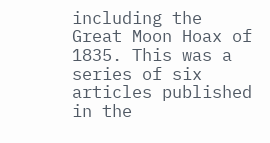including the Great Moon Hoax of 1835. This was a series of six articles published in the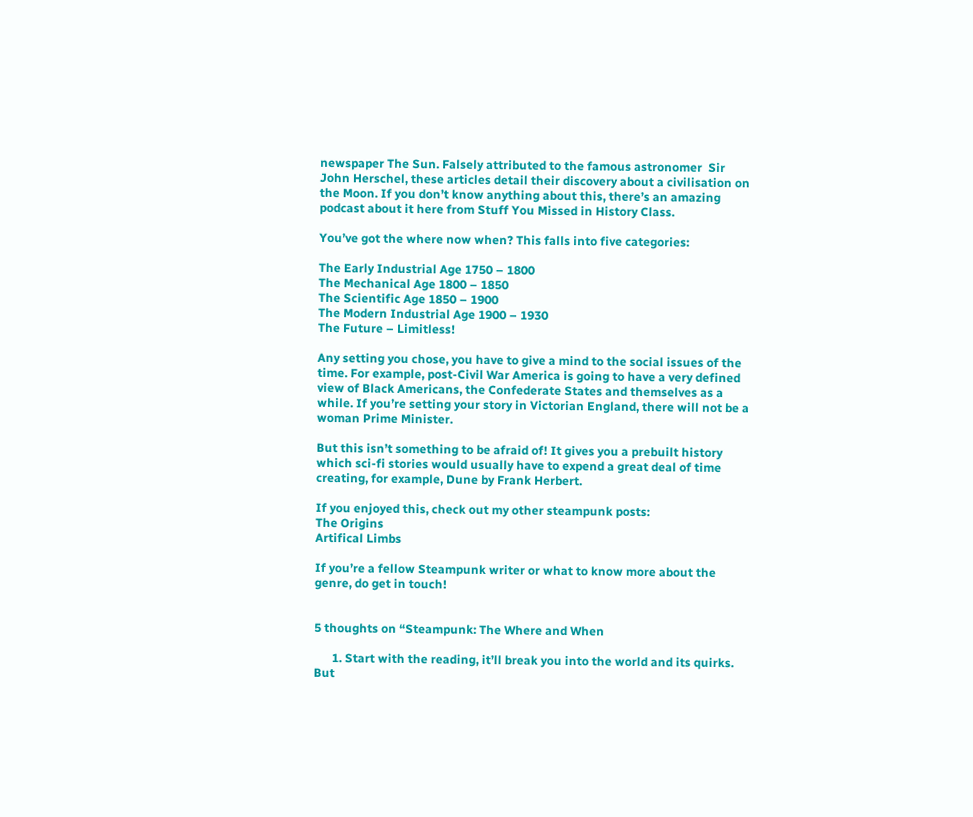newspaper The Sun. Falsely attributed to the famous astronomer  Sir John Herschel, these articles detail their discovery about a civilisation on the Moon. If you don’t know anything about this, there’s an amazing podcast about it here from Stuff You Missed in History Class.

You’ve got the where now when? This falls into five categories:

The Early Industrial Age 1750 – 1800
The Mechanical Age 1800 – 1850
The Scientific Age 1850 – 1900
The Modern Industrial Age 1900 – 1930
The Future – Limitless!

Any setting you chose, you have to give a mind to the social issues of the time. For example, post-Civil War America is going to have a very defined view of Black Americans, the Confederate States and themselves as a while. If you’re setting your story in Victorian England, there will not be a woman Prime Minister.

But this isn’t something to be afraid of! It gives you a prebuilt history which sci-fi stories would usually have to expend a great deal of time creating, for example, Dune by Frank Herbert.

If you enjoyed this, check out my other steampunk posts:
The Origins
Artifical Limbs

If you’re a fellow Steampunk writer or what to know more about the genre, do get in touch!


5 thoughts on “Steampunk: The Where and When

      1. Start with the reading, it’ll break you into the world and its quirks. But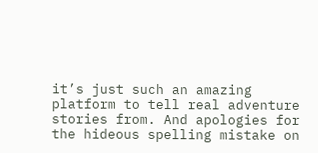it’s just such an amazing platform to tell real adventure stories from. And apologies for the hideous spelling mistake on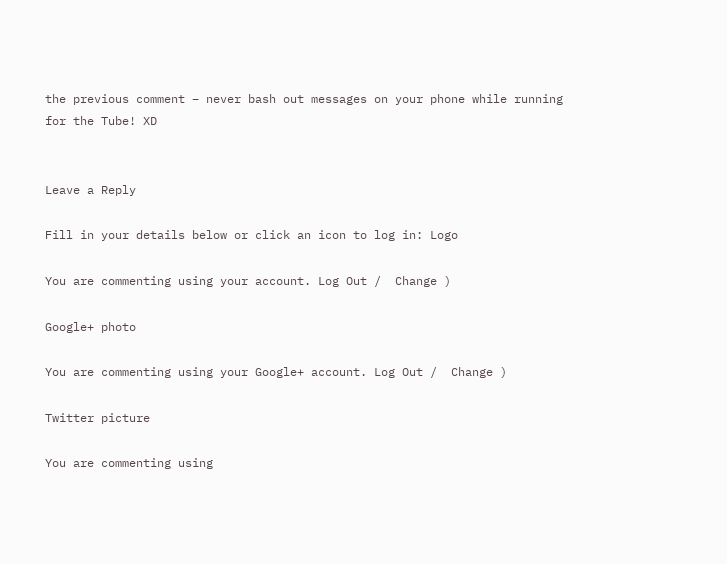the previous comment – never bash out messages on your phone while running for the Tube! XD


Leave a Reply

Fill in your details below or click an icon to log in: Logo

You are commenting using your account. Log Out /  Change )

Google+ photo

You are commenting using your Google+ account. Log Out /  Change )

Twitter picture

You are commenting using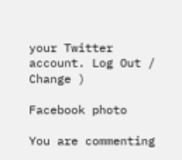your Twitter account. Log Out /  Change )

Facebook photo

You are commenting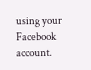using your Facebook account.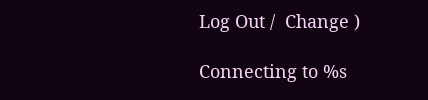Log Out /  Change )

Connecting to %s